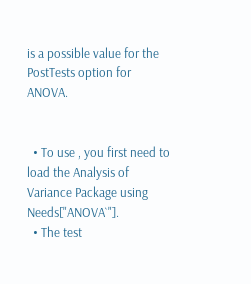is a possible value for the PostTests option for ANOVA.


  • To use , you first need to load the Analysis of Variance Package using Needs["ANOVA`"].
  • The test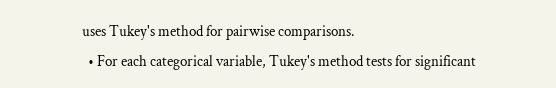uses Tukey's method for pairwise comparisons.
  • For each categorical variable, Tukey's method tests for significant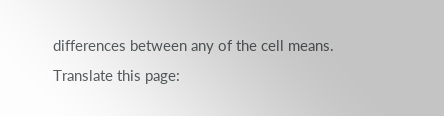differences between any of the cell means.
Translate this page: